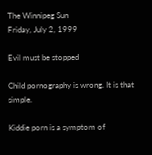The Winnipeg Sun
Friday, July 2, 1999

Evil must be stopped

Child pornography is wrong. It is that simple.

Kiddie porn is a symptom of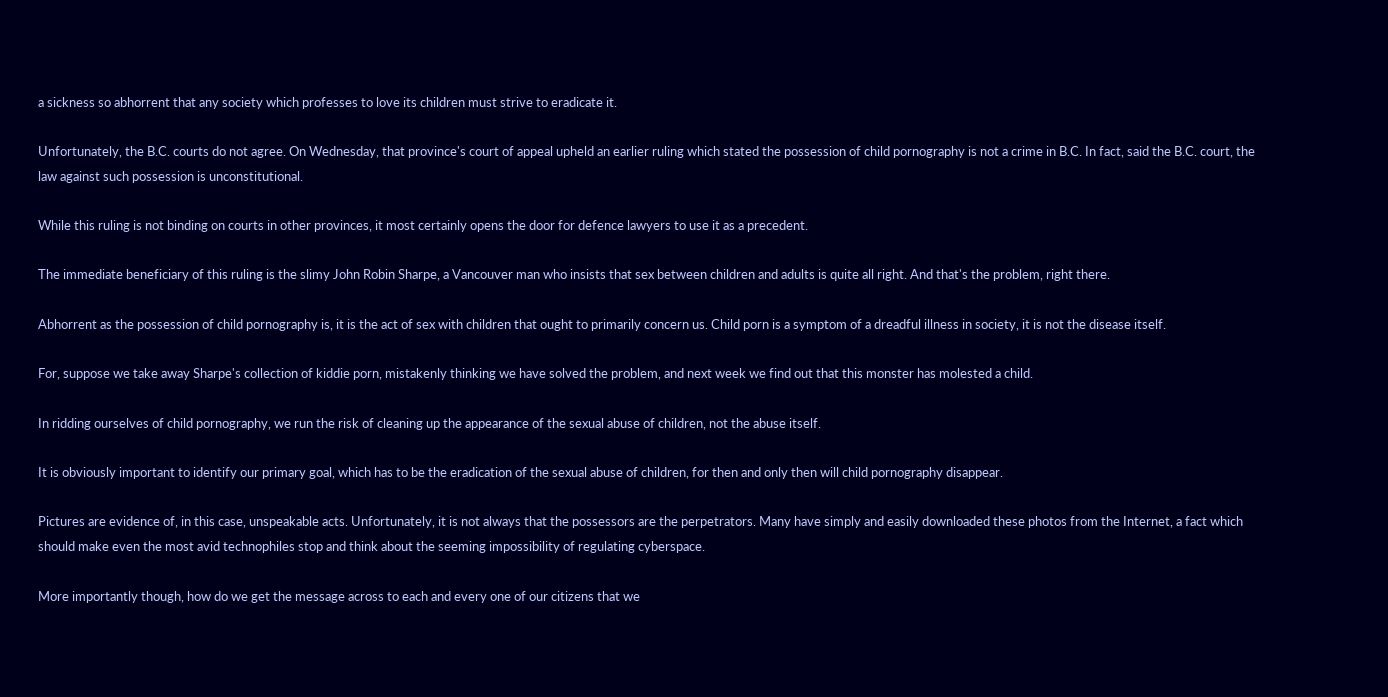a sickness so abhorrent that any society which professes to love its children must strive to eradicate it.

Unfortunately, the B.C. courts do not agree. On Wednesday, that province's court of appeal upheld an earlier ruling which stated the possession of child pornography is not a crime in B.C. In fact, said the B.C. court, the law against such possession is unconstitutional.

While this ruling is not binding on courts in other provinces, it most certainly opens the door for defence lawyers to use it as a precedent.

The immediate beneficiary of this ruling is the slimy John Robin Sharpe, a Vancouver man who insists that sex between children and adults is quite all right. And that's the problem, right there.

Abhorrent as the possession of child pornography is, it is the act of sex with children that ought to primarily concern us. Child porn is a symptom of a dreadful illness in society, it is not the disease itself.

For, suppose we take away Sharpe's collection of kiddie porn, mistakenly thinking we have solved the problem, and next week we find out that this monster has molested a child.

In ridding ourselves of child pornography, we run the risk of cleaning up the appearance of the sexual abuse of children, not the abuse itself.

It is obviously important to identify our primary goal, which has to be the eradication of the sexual abuse of children, for then and only then will child pornography disappear.

Pictures are evidence of, in this case, unspeakable acts. Unfortunately, it is not always that the possessors are the perpetrators. Many have simply and easily downloaded these photos from the Internet, a fact which should make even the most avid technophiles stop and think about the seeming impossibility of regulating cyberspace.

More importantly though, how do we get the message across to each and every one of our citizens that we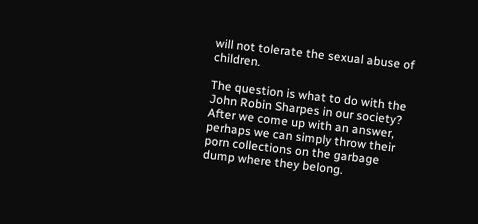will not tolerate the sexual abuse of children.

The question is what to do with the John Robin Sharpes in our society? After we come up with an answer, perhaps we can simply throw their porn collections on the garbage dump where they belong.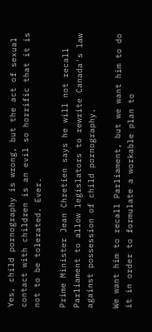Yes, child pornography is wrong, but the act of sexual contact with children is an evil so horrific that it is not to be tolerated. Ever.

Prime Minister Jean Chretien says he will not recall Parliament to allow legislators to rewrite Canada's law against possession of child pornography.

We want him to recall Parliament, but we want him to do it in order to formulate a workable plan to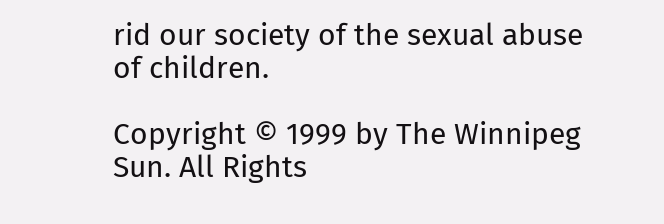rid our society of the sexual abuse of children.

Copyright © 1999 by The Winnipeg Sun. All Rights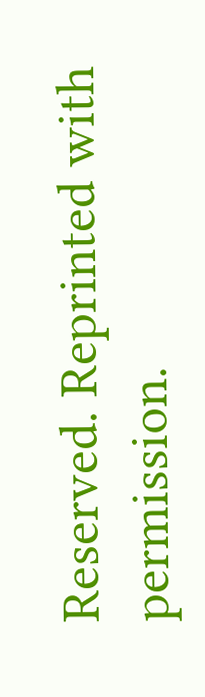Reserved. Reprinted with permission.